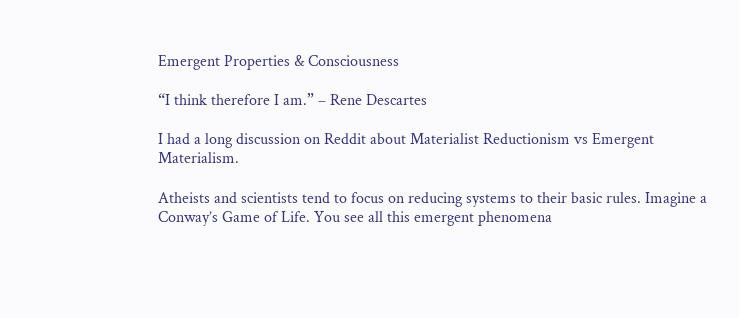Emergent Properties & Consciousness

“I think therefore I am.” – Rene Descartes

I had a long discussion on Reddit about Materialist Reductionism vs Emergent Materialism.

Atheists and scientists tend to focus on reducing systems to their basic rules. Imagine a Conway’s Game of Life. You see all this emergent phenomena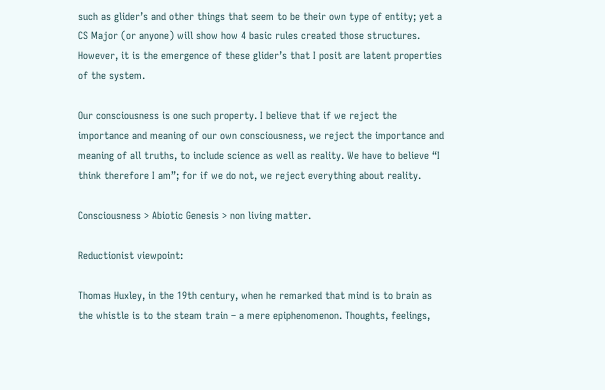such as glider’s and other things that seem to be their own type of entity; yet a CS Major (or anyone) will show how 4 basic rules created those structures. However, it is the emergence of these glider’s that I posit are latent properties of the system.

Our consciousness is one such property. I believe that if we reject the importance and meaning of our own consciousness, we reject the importance and meaning of all truths, to include science as well as reality. We have to believe “I think therefore I am”; for if we do not, we reject everything about reality.

Consciousness > Abiotic Genesis > non living matter.

Reductionist viewpoint:

Thomas Huxley, in the 19th century, when he remarked that mind is to brain as the whistle is to the steam train – a mere epiphenomenon. Thoughts, feelings,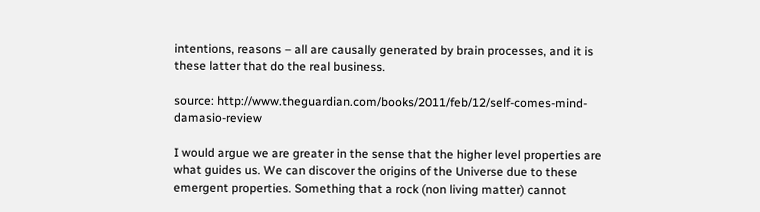intentions, reasons – all are causally generated by brain processes, and it is these latter that do the real business.

source: http://www.theguardian.com/books/2011/feb/12/self-comes-mind-damasio-review

I would argue we are greater in the sense that the higher level properties are what guides us. We can discover the origins of the Universe due to these emergent properties. Something that a rock (non living matter) cannot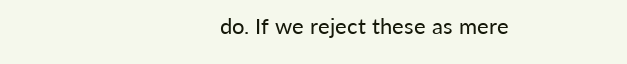do. If we reject these as mere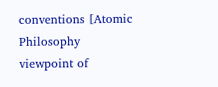conventions [Atomic Philosophy viewpoint of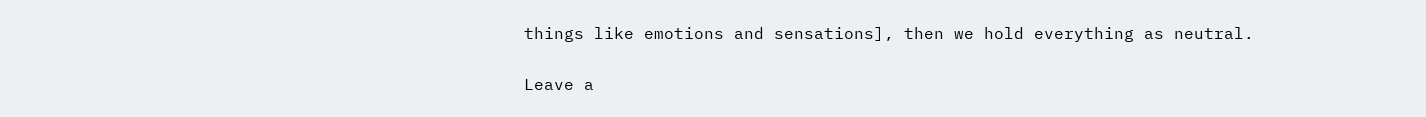things like emotions and sensations], then we hold everything as neutral.

Leave a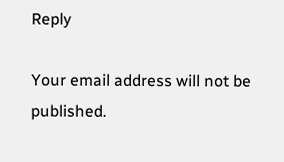Reply

Your email address will not be published.